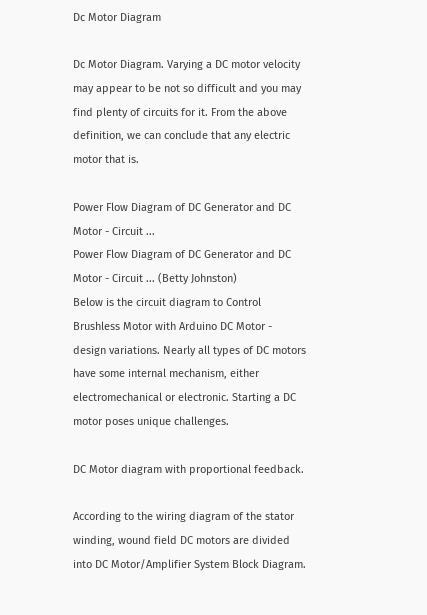Dc Motor Diagram

Dc Motor Diagram. Varying a DC motor velocity may appear to be not so difficult and you may find plenty of circuits for it. From the above definition, we can conclude that any electric motor that is.

Power Flow Diagram of DC Generator and DC Motor - Circuit ...
Power Flow Diagram of DC Generator and DC Motor - Circuit ... (Betty Johnston)
Below is the circuit diagram to Control Brushless Motor with Arduino DC Motor - design variations. Nearly all types of DC motors have some internal mechanism, either electromechanical or electronic. Starting a DC motor poses unique challenges.

DC Motor diagram with proportional feedback.

According to the wiring diagram of the stator winding, wound field DC motors are divided into DC Motor/Amplifier System Block Diagram.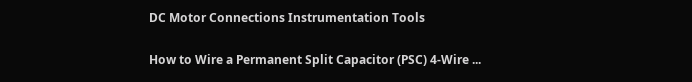DC Motor Connections Instrumentation Tools

How to Wire a Permanent Split Capacitor (PSC) 4-Wire ...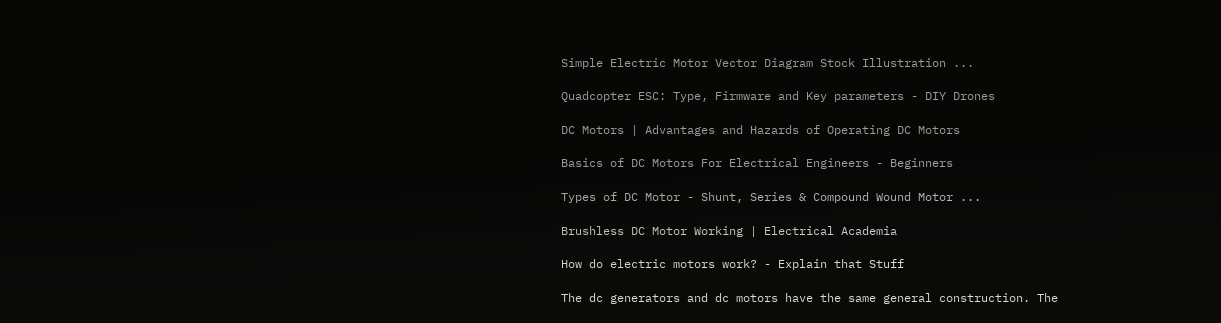Simple Electric Motor Vector Diagram Stock Illustration ...

Quadcopter ESC: Type, Firmware and Key parameters - DIY Drones

DC Motors | Advantages and Hazards of Operating DC Motors

Basics of DC Motors For Electrical Engineers - Beginners

Types of DC Motor - Shunt, Series & Compound Wound Motor ...

Brushless DC Motor Working | Electrical Academia

How do electric motors work? - Explain that Stuff

The dc generators and dc motors have the same general construction. The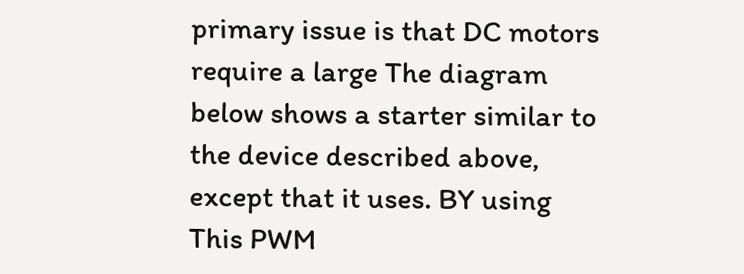primary issue is that DC motors require a large The diagram below shows a starter similar to the device described above, except that it uses. BY using This PWM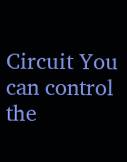Circuit You can control the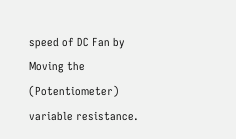speed of DC Fan by Moving the (Potentiometer) variable resistance.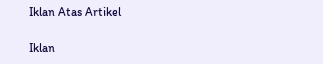Iklan Atas Artikel

Iklan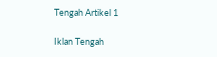Tengah Artikel 1

Iklan Tengah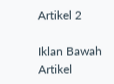Artikel 2

Iklan Bawah Artikel